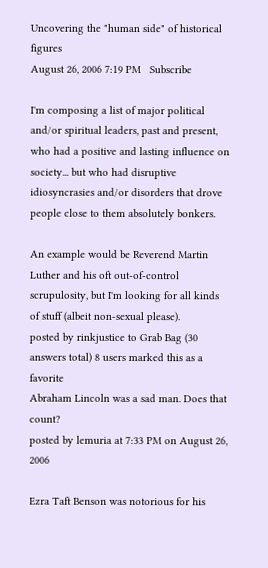Uncovering the "human side" of historical figures
August 26, 2006 7:19 PM   Subscribe

I'm composing a list of major political and/or spiritual leaders, past and present, who had a positive and lasting influence on society... but who had disruptive idiosyncrasies and/or disorders that drove people close to them absolutely bonkers.

An example would be Reverend Martin Luther and his oft out-of-control scrupulosity, but I'm looking for all kinds of stuff (albeit non-sexual please).
posted by rinkjustice to Grab Bag (30 answers total) 8 users marked this as a favorite
Abraham Lincoln was a sad man. Does that count?
posted by lemuria at 7:33 PM on August 26, 2006

Ezra Taft Benson was notorious for his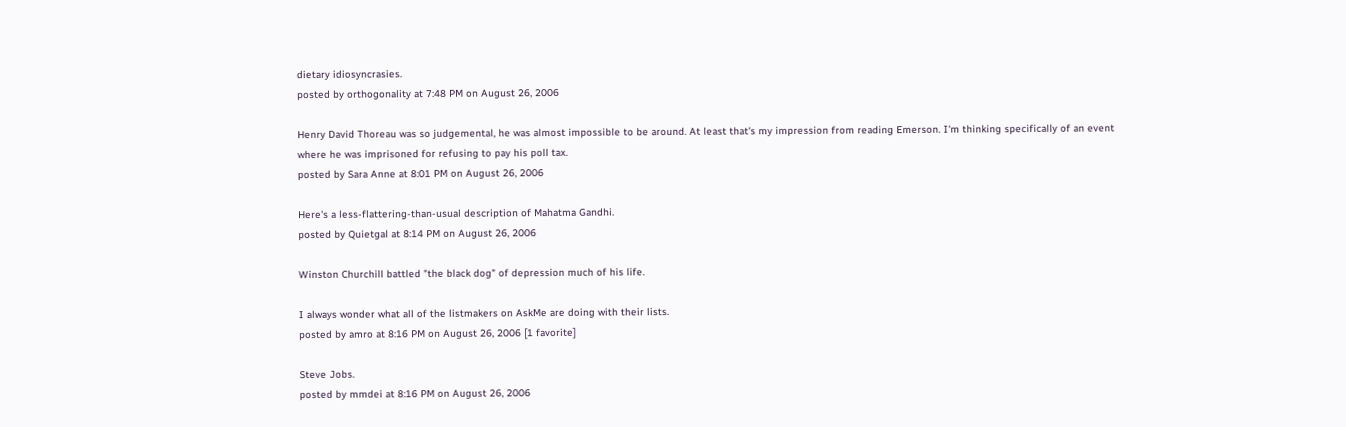dietary idiosyncrasies.
posted by orthogonality at 7:48 PM on August 26, 2006

Henry David Thoreau was so judgemental, he was almost impossible to be around. At least that's my impression from reading Emerson. I'm thinking specifically of an event where he was imprisoned for refusing to pay his poll tax.
posted by Sara Anne at 8:01 PM on August 26, 2006

Here's a less-flattering-than-usual description of Mahatma Gandhi.
posted by Quietgal at 8:14 PM on August 26, 2006

Winston Churchill battled "the black dog" of depression much of his life.

I always wonder what all of the listmakers on AskMe are doing with their lists.
posted by amro at 8:16 PM on August 26, 2006 [1 favorite]

Steve Jobs.
posted by mmdei at 8:16 PM on August 26, 2006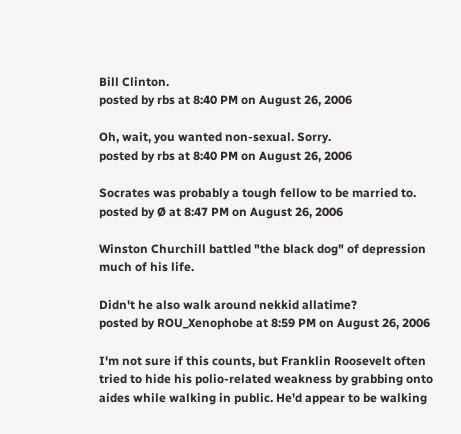Bill Clinton.
posted by rbs at 8:40 PM on August 26, 2006

Oh, wait, you wanted non-sexual. Sorry.
posted by rbs at 8:40 PM on August 26, 2006

Socrates was probably a tough fellow to be married to.
posted by Ø at 8:47 PM on August 26, 2006

Winston Churchill battled "the black dog" of depression much of his life.

Didn't he also walk around nekkid allatime?
posted by ROU_Xenophobe at 8:59 PM on August 26, 2006

I'm not sure if this counts, but Franklin Roosevelt often tried to hide his polio-related weakness by grabbing onto aides while walking in public. He'd appear to be walking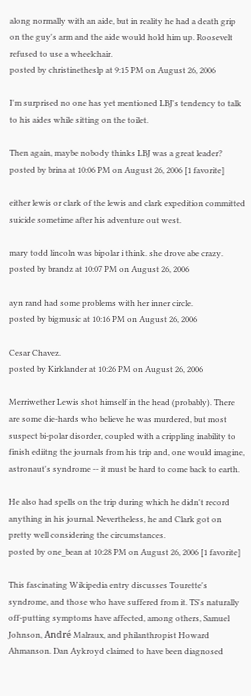along normally with an aide, but in reality he had a death grip on the guy's arm and the aide would hold him up. Roosevelt refused to use a wheelchair.
posted by christinetheslp at 9:15 PM on August 26, 2006

I'm surprised no one has yet mentioned LBJ's tendency to talk to his aides while sitting on the toilet.

Then again, maybe nobody thinks LBJ was a great leader?
posted by brina at 10:06 PM on August 26, 2006 [1 favorite]

either lewis or clark of the lewis and clark expedition committed suicide sometime after his adventure out west.

mary todd lincoln was bipolar i think. she drove abe crazy.
posted by brandz at 10:07 PM on August 26, 2006

ayn rand had some problems with her inner circle.
posted by bigmusic at 10:16 PM on August 26, 2006

Cesar Chavez.
posted by Kirklander at 10:26 PM on August 26, 2006

Merriwether Lewis shot himself in the head (probably). There are some die-hards who believe he was murdered, but most suspect bi-polar disorder, coupled with a crippling inability to finish ediitng the journals from his trip and, one would imagine, astronaut's syndrome -- it must be hard to come back to earth.

He also had spells on the trip during which he didn't record anything in his journal. Nevertheless, he and Clark got on pretty well considering the circumstances.
posted by one_bean at 10:28 PM on August 26, 2006 [1 favorite]

This fascinating Wikipedia entry discusses Tourette's syndrome, and those who have suffered from it. TS's naturally off-putting symptoms have affected, among others, Samuel Johnson, André Malraux, and philanthropist Howard Ahmanson. Dan Aykroyd claimed to have been diagnosed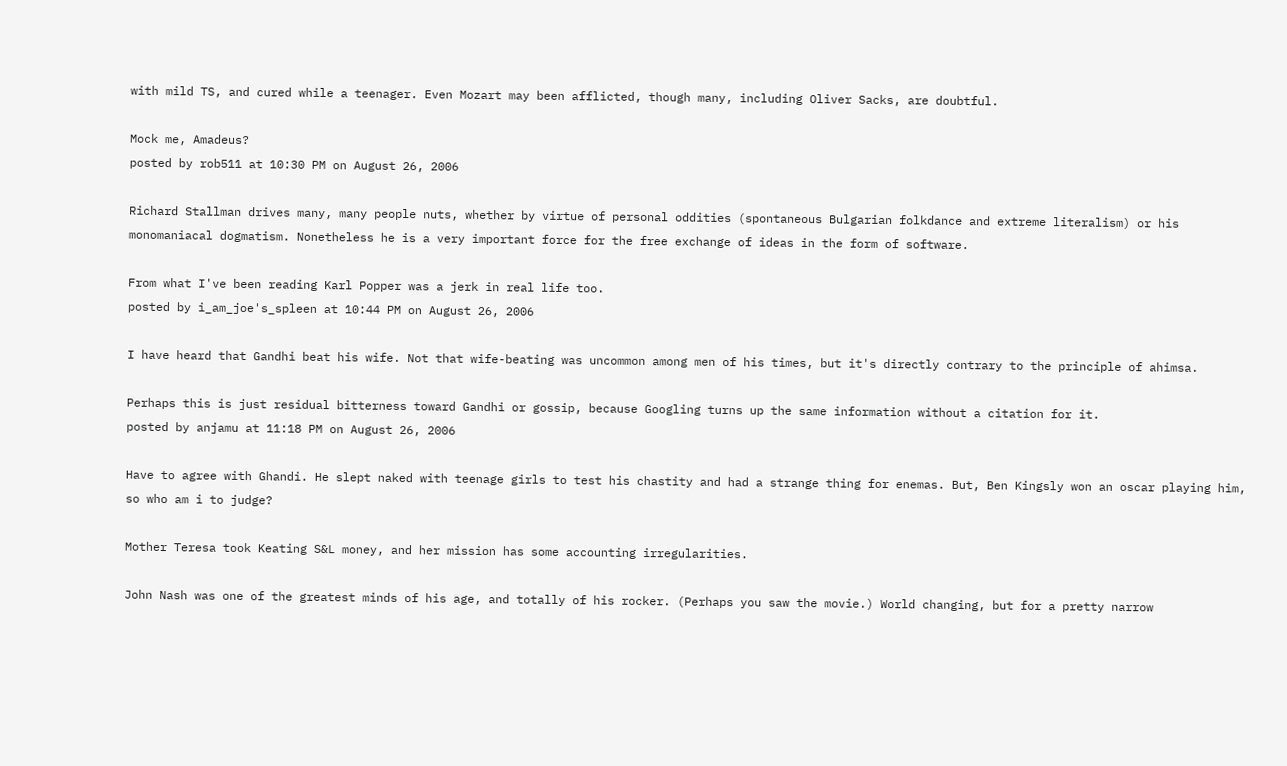with mild TS, and cured while a teenager. Even Mozart may been afflicted, though many, including Oliver Sacks, are doubtful.

Mock me, Amadeus?
posted by rob511 at 10:30 PM on August 26, 2006

Richard Stallman drives many, many people nuts, whether by virtue of personal oddities (spontaneous Bulgarian folkdance and extreme literalism) or his monomaniacal dogmatism. Nonetheless he is a very important force for the free exchange of ideas in the form of software.

From what I've been reading Karl Popper was a jerk in real life too.
posted by i_am_joe's_spleen at 10:44 PM on August 26, 2006

I have heard that Gandhi beat his wife. Not that wife-beating was uncommon among men of his times, but it's directly contrary to the principle of ahimsa.

Perhaps this is just residual bitterness toward Gandhi or gossip, because Googling turns up the same information without a citation for it.
posted by anjamu at 11:18 PM on August 26, 2006

Have to agree with Ghandi. He slept naked with teenage girls to test his chastity and had a strange thing for enemas. But, Ben Kingsly won an oscar playing him, so who am i to judge?

Mother Teresa took Keating S&L money, and her mission has some accounting irregularities.

John Nash was one of the greatest minds of his age, and totally of his rocker. (Perhaps you saw the movie.) World changing, but for a pretty narrow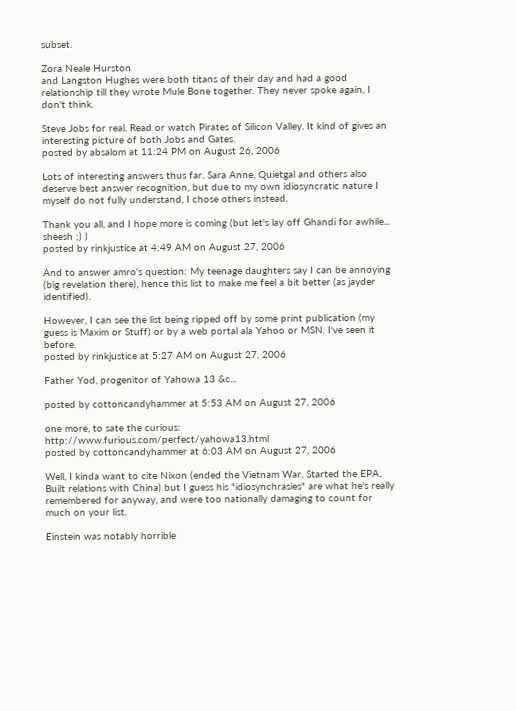subset.

Zora Neale Hurston
and Langston Hughes were both titans of their day and had a good relationship till they wrote Mule Bone together. They never spoke again, I don't think.

Steve Jobs for real. Read or watch Pirates of Silicon Valley. It kind of gives an interesting picture of both Jobs and Gates.
posted by absalom at 11:24 PM on August 26, 2006

Lots of interesting answers thus far. Sara Anne, Quietgal and others also deserve best answer recognition, but due to my own idiosyncratic nature I myself do not fully understand, I chose others instead.

Thank you all, and I hope more is coming (but let's lay off Ghandi for awhile... sheesh ;) )
posted by rinkjustice at 4:49 AM on August 27, 2006

And to answer amro's question: My teenage daughters say I can be annoying (big revelation there), hence this list to make me feel a bit better (as jayder identified).

However, I can see the list being ripped off by some print publication (my guess is Maxim or Stuff) or by a web portal ala Yahoo or MSN. I've seen it before.
posted by rinkjustice at 5:27 AM on August 27, 2006

Father Yod, progenitor of Yahowa 13 &c...

posted by cottoncandyhammer at 5:53 AM on August 27, 2006

one more, to sate the curious: http://www.furious.com/perfect/yahowa13.html
posted by cottoncandyhammer at 6:03 AM on August 27, 2006

Well, I kinda want to cite Nixon (ended the Vietnam War, Started the EPA, Built relations with China) but I guess his "idiosynchrasies" are what he's really remembered for anyway, and were too nationally damaging to count for much on your list.

Einstein was notably horrible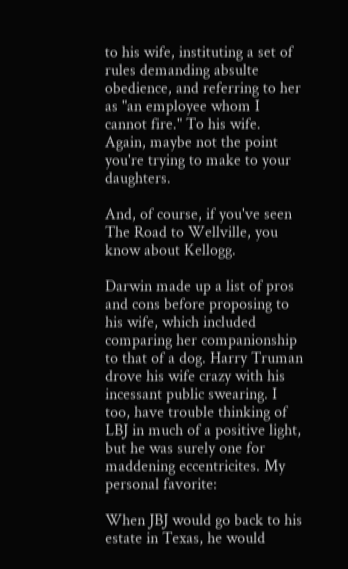to his wife, instituting a set of rules demanding absulte obedience, and referring to her as "an employee whom I cannot fire." To his wife. Again, maybe not the point you're trying to make to your daughters.

And, of course, if you've seen The Road to Wellville, you know about Kellogg.

Darwin made up a list of pros and cons before proposing to his wife, which included comparing her companionship to that of a dog. Harry Truman drove his wife crazy with his incessant public swearing. I too, have trouble thinking of LBJ in much of a positive light, but he was surely one for maddening eccentricites. My personal favorite:

When JBJ would go back to his estate in Texas, he would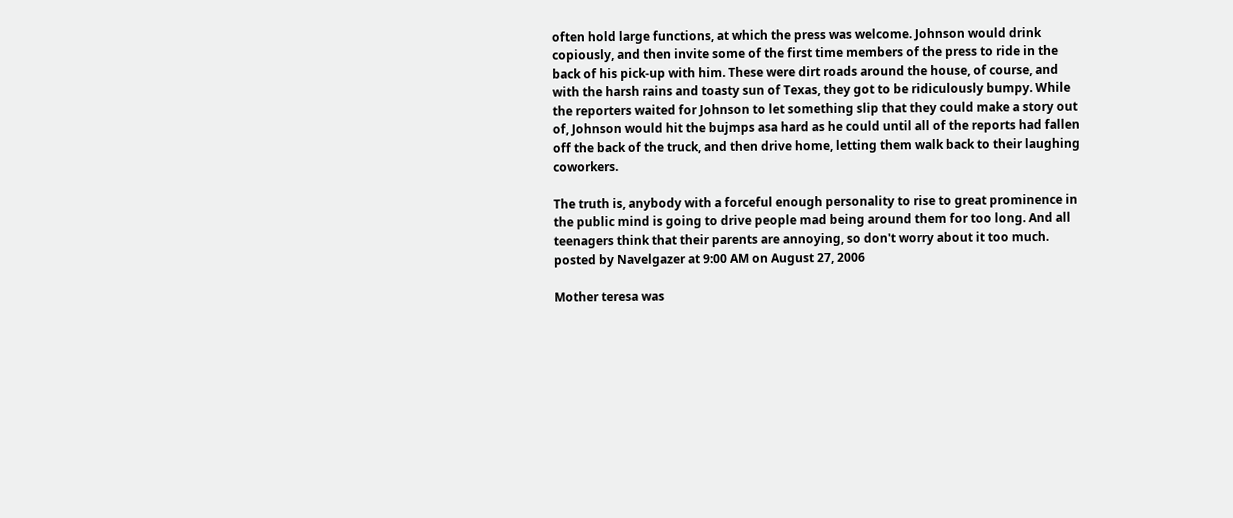often hold large functions, at which the press was welcome. Johnson would drink copiously, and then invite some of the first time members of the press to ride in the back of his pick-up with him. These were dirt roads around the house, of course, and with the harsh rains and toasty sun of Texas, they got to be ridiculously bumpy. While the reporters waited for Johnson to let something slip that they could make a story out of, Johnson would hit the bujmps asa hard as he could until all of the reports had fallen off the back of the truck, and then drive home, letting them walk back to their laughing coworkers.

The truth is, anybody with a forceful enough personality to rise to great prominence in the public mind is going to drive people mad being around them for too long. And all teenagers think that their parents are annoying, so don't worry about it too much.
posted by Navelgazer at 9:00 AM on August 27, 2006

Mother teresa was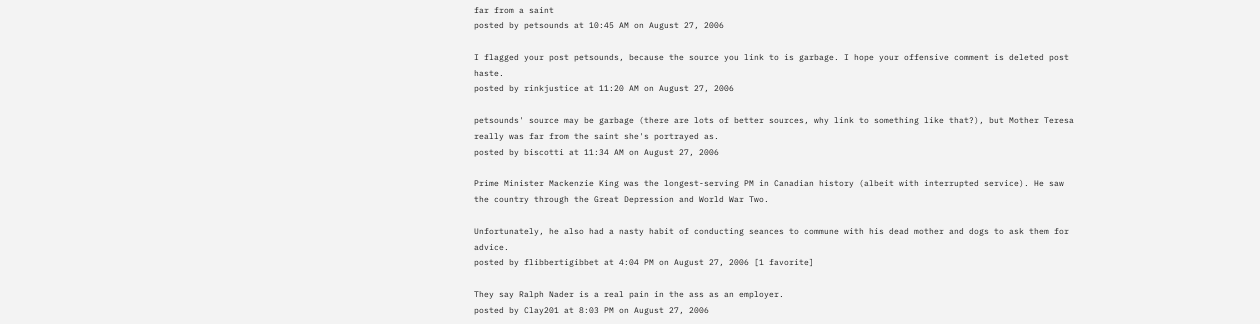far from a saint
posted by petsounds at 10:45 AM on August 27, 2006

I flagged your post petsounds, because the source you link to is garbage. I hope your offensive comment is deleted post haste.
posted by rinkjustice at 11:20 AM on August 27, 2006

petsounds' source may be garbage (there are lots of better sources, why link to something like that?), but Mother Teresa really was far from the saint she's portrayed as.
posted by biscotti at 11:34 AM on August 27, 2006

Prime Minister Mackenzie King was the longest-serving PM in Canadian history (albeit with interrupted service). He saw the country through the Great Depression and World War Two.

Unfortunately, he also had a nasty habit of conducting seances to commune with his dead mother and dogs to ask them for advice.
posted by flibbertigibbet at 4:04 PM on August 27, 2006 [1 favorite]

They say Ralph Nader is a real pain in the ass as an employer.
posted by Clay201 at 8:03 PM on August 27, 2006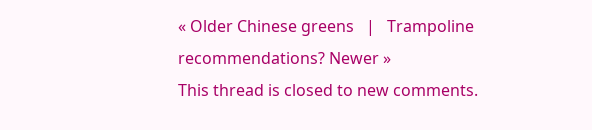« Older Chinese greens   |   Trampoline recommendations? Newer »
This thread is closed to new comments.